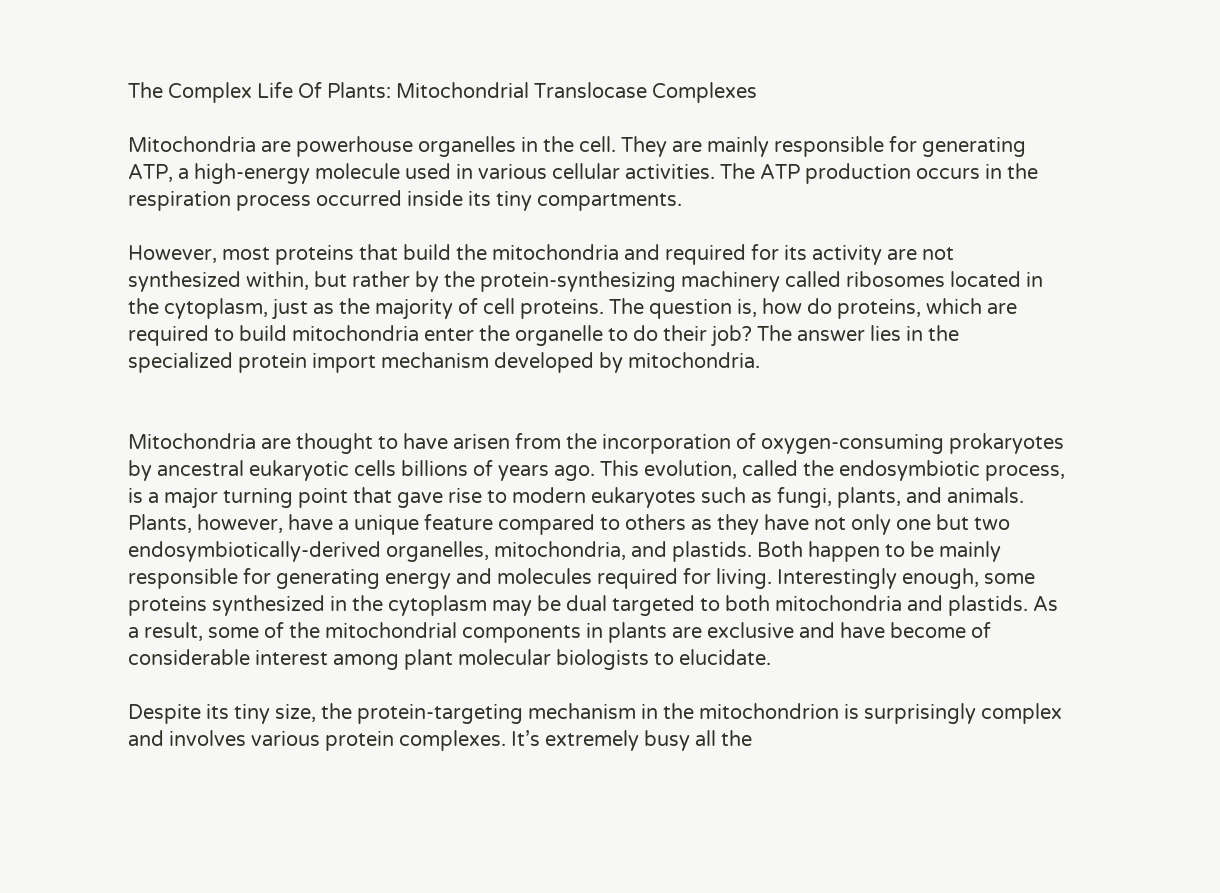The Complex Life Of Plants: Mitochondrial Translocase Complexes

Mitochondria are powerhouse organelles in the cell. They are mainly responsible for generating ATP, a high-energy molecule used in various cellular activities. The ATP production occurs in the respiration process occurred inside its tiny compartments.

However, most proteins that build the mitochondria and required for its activity are not synthesized within, but rather by the protein-synthesizing machinery called ribosomes located in the cytoplasm, just as the majority of cell proteins. The question is, how do proteins, which are required to build mitochondria enter the organelle to do their job? The answer lies in the specialized protein import mechanism developed by mitochondria.


Mitochondria are thought to have arisen from the incorporation of oxygen-consuming prokaryotes by ancestral eukaryotic cells billions of years ago. This evolution, called the endosymbiotic process, is a major turning point that gave rise to modern eukaryotes such as fungi, plants, and animals. Plants, however, have a unique feature compared to others as they have not only one but two endosymbiotically-derived organelles, mitochondria, and plastids. Both happen to be mainly responsible for generating energy and molecules required for living. Interestingly enough, some proteins synthesized in the cytoplasm may be dual targeted to both mitochondria and plastids. As a result, some of the mitochondrial components in plants are exclusive and have become of considerable interest among plant molecular biologists to elucidate.

Despite its tiny size, the protein-targeting mechanism in the mitochondrion is surprisingly complex and involves various protein complexes. It’s extremely busy all the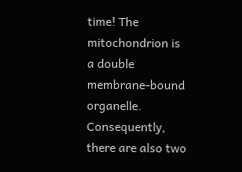time! The mitochondrion is a double membrane-bound organelle. Consequently, there are also two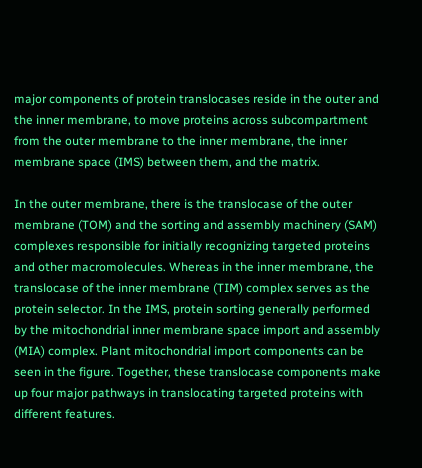major components of protein translocases reside in the outer and the inner membrane, to move proteins across subcompartment from the outer membrane to the inner membrane, the inner membrane space (IMS) between them, and the matrix.

In the outer membrane, there is the translocase of the outer membrane (TOM) and the sorting and assembly machinery (SAM) complexes responsible for initially recognizing targeted proteins and other macromolecules. Whereas in the inner membrane, the translocase of the inner membrane (TIM) complex serves as the protein selector. In the IMS, protein sorting generally performed by the mitochondrial inner membrane space import and assembly (MIA) complex. Plant mitochondrial import components can be seen in the figure. Together, these translocase components make up four major pathways in translocating targeted proteins with different features.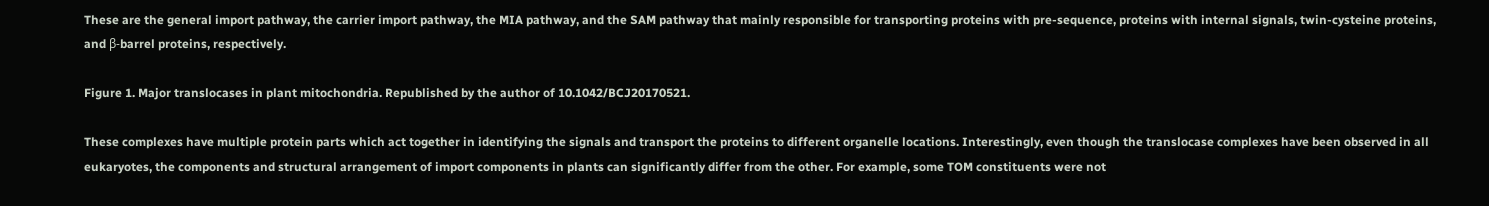These are the general import pathway, the carrier import pathway, the MIA pathway, and the SAM pathway that mainly responsible for transporting proteins with pre-sequence, proteins with internal signals, twin-cysteine proteins, and β-barrel proteins, respectively.

Figure 1. Major translocases in plant mitochondria. Republished by the author of 10.1042/BCJ20170521.

These complexes have multiple protein parts which act together in identifying the signals and transport the proteins to different organelle locations. Interestingly, even though the translocase complexes have been observed in all eukaryotes, the components and structural arrangement of import components in plants can significantly differ from the other. For example, some TOM constituents were not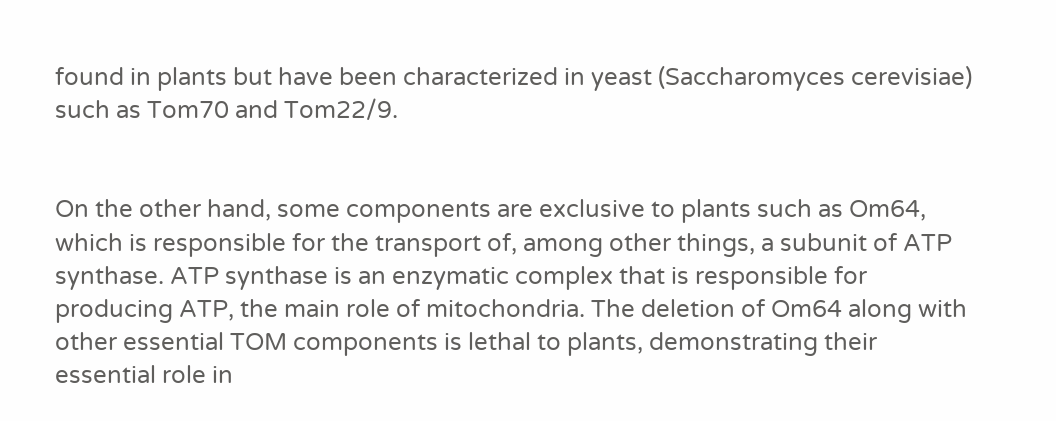found in plants but have been characterized in yeast (Saccharomyces cerevisiae) such as Tom70 and Tom22/9.


On the other hand, some components are exclusive to plants such as Om64, which is responsible for the transport of, among other things, a subunit of ATP synthase. ATP synthase is an enzymatic complex that is responsible for producing ATP, the main role of mitochondria. The deletion of Om64 along with other essential TOM components is lethal to plants, demonstrating their essential role in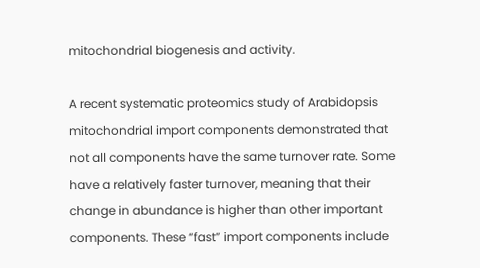mitochondrial biogenesis and activity.

A recent systematic proteomics study of Arabidopsis mitochondrial import components demonstrated that not all components have the same turnover rate. Some have a relatively faster turnover, meaning that their change in abundance is higher than other important components. These “fast” import components include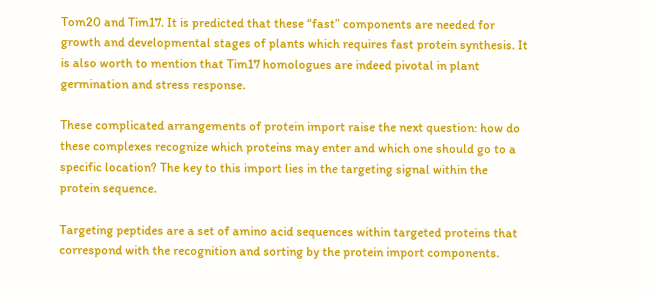Tom20 and Tim17. It is predicted that these “fast” components are needed for growth and developmental stages of plants which requires fast protein synthesis. It is also worth to mention that Tim17 homologues are indeed pivotal in plant germination and stress response.

These complicated arrangements of protein import raise the next question: how do these complexes recognize which proteins may enter and which one should go to a specific location? The key to this import lies in the targeting signal within the protein sequence.

Targeting peptides are a set of amino acid sequences within targeted proteins that correspond with the recognition and sorting by the protein import components.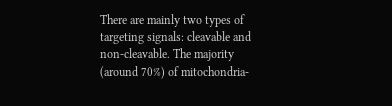There are mainly two types of targeting signals: cleavable and non-cleavable. The majority (around 70%) of mitochondria-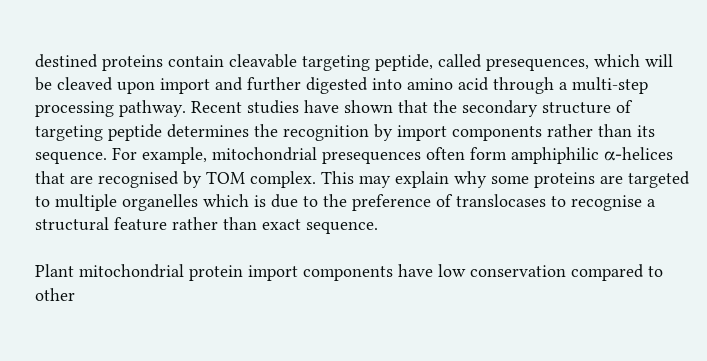destined proteins contain cleavable targeting peptide, called presequences, which will be cleaved upon import and further digested into amino acid through a multi-step processing pathway. Recent studies have shown that the secondary structure of targeting peptide determines the recognition by import components rather than its sequence. For example, mitochondrial presequences often form amphiphilic α-helices that are recognised by TOM complex. This may explain why some proteins are targeted to multiple organelles which is due to the preference of translocases to recognise a structural feature rather than exact sequence.

Plant mitochondrial protein import components have low conservation compared to other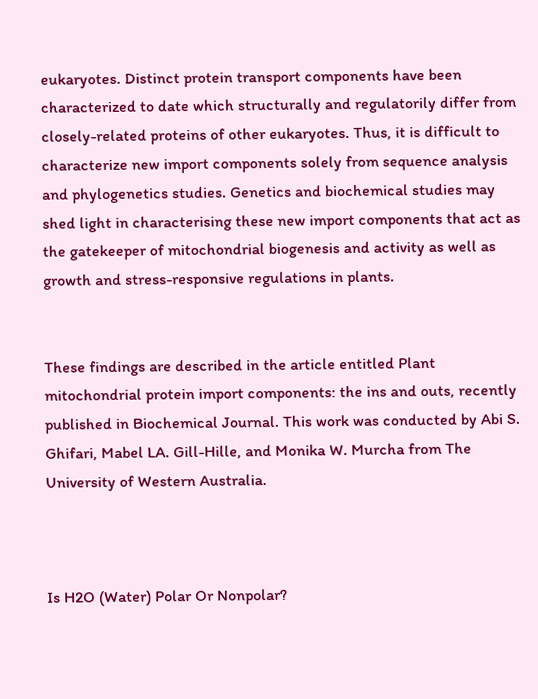eukaryotes. Distinct protein transport components have been characterized to date which structurally and regulatorily differ from closely-related proteins of other eukaryotes. Thus, it is difficult to characterize new import components solely from sequence analysis and phylogenetics studies. Genetics and biochemical studies may shed light in characterising these new import components that act as the gatekeeper of mitochondrial biogenesis and activity as well as growth and stress-responsive regulations in plants.


These findings are described in the article entitled Plant mitochondrial protein import components: the ins and outs, recently published in Biochemical Journal. This work was conducted by Abi S. Ghifari, Mabel LA. Gill-Hille, and Monika W. Murcha from The University of Western Australia.



Is H2O (Water) Polar Or Nonpolar?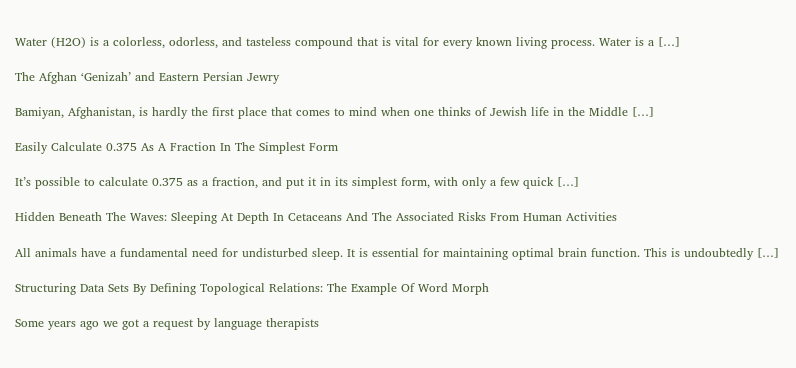Water (H2O) is a colorless, odorless, and tasteless compound that is vital for every known living process. Water is a […]

The Afghan ‘Genizah’ and Eastern Persian Jewry

Bamiyan, Afghanistan, is hardly the first place that comes to mind when one thinks of Jewish life in the Middle […]

Easily Calculate 0.375 As A Fraction In The Simplest Form

It’s possible to calculate 0.375 as a fraction, and put it in its simplest form, with only a few quick […]

Hidden Beneath The Waves: Sleeping At Depth In Cetaceans And The Associated Risks From Human Activities

All animals have a fundamental need for undisturbed sleep. It is essential for maintaining optimal brain function. This is undoubtedly […]

Structuring Data Sets By Defining Topological Relations: The Example Of Word Morph

Some years ago we got a request by language therapists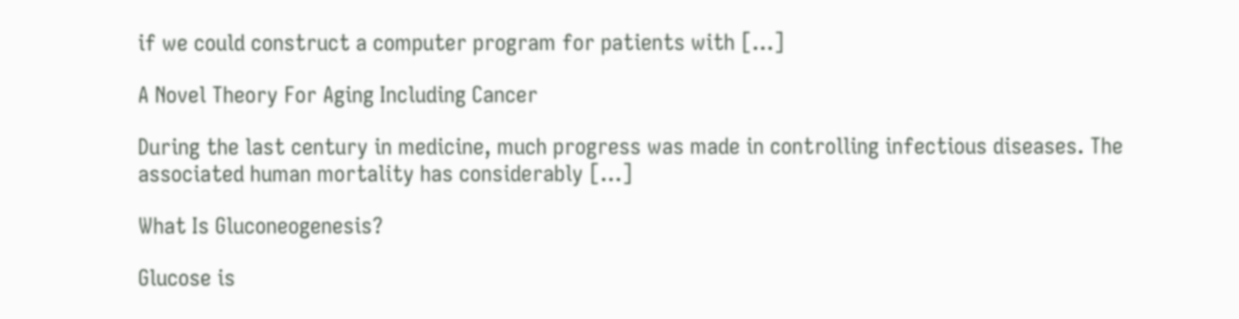if we could construct a computer program for patients with […]

A Novel Theory For Aging Including Cancer

During the last century in medicine, much progress was made in controlling infectious diseases. The associated human mortality has considerably […]

What Is Gluconeogenesis?

Glucose is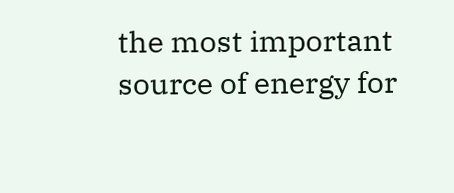the most important source of energy for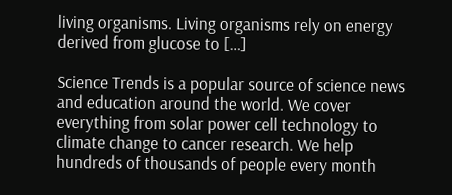living organisms. Living organisms rely on energy derived from glucose to […]

Science Trends is a popular source of science news and education around the world. We cover everything from solar power cell technology to climate change to cancer research. We help hundreds of thousands of people every month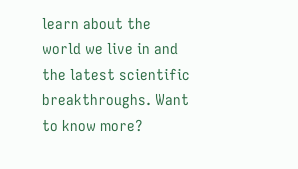learn about the world we live in and the latest scientific breakthroughs. Want to know more?